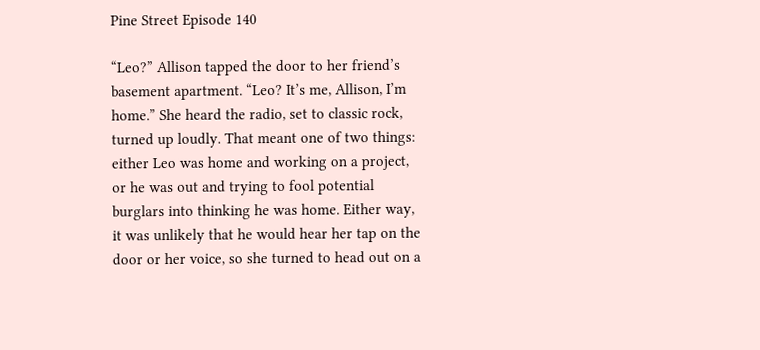Pine Street Episode 140

“Leo?” Allison tapped the door to her friend’s basement apartment. “Leo? It’s me, Allison, I’m home.” She heard the radio, set to classic rock, turned up loudly. That meant one of two things: either Leo was home and working on a project, or he was out and trying to fool potential burglars into thinking he was home. Either way, it was unlikely that he would hear her tap on the door or her voice, so she turned to head out on a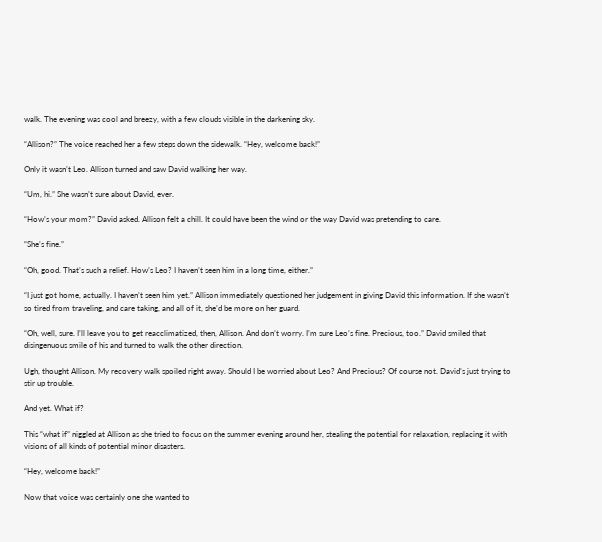walk. The evening was cool and breezy, with a few clouds visible in the darkening sky.

“Allison?” The voice reached her a few steps down the sidewalk. “Hey, welcome back!”

Only it wasn’t Leo. Allison turned and saw David walking her way.

“Um, hi.” She wasn’t sure about David, ever.

“How’s your mom?” David asked. Allison felt a chill. It could have been the wind or the way David was pretending to care.

“She’s fine.”

“Oh, good. That’s such a relief. How’s Leo? I haven’t seen him in a long time, either.”

“I just got home, actually. I haven’t seen him yet.” Allison immediately questioned her judgement in giving David this information. If she wasn’t so tired from traveling, and care taking, and all of it, she’d be more on her guard.

“Oh, well, sure. I’ll leave you to get reacclimatized, then, Allison. And don’t worry. I’m sure Leo’s fine. Precious, too.” David smiled that disingenuous smile of his and turned to walk the other direction.

Ugh, thought Allison. My recovery walk spoiled right away. Should I be worried about Leo? And Precious? Of course not. David’s just trying to stir up trouble.

And yet. What if?

This “what if” niggled at Allison as she tried to focus on the summer evening around her, stealing the potential for relaxation, replacing it with visions of all kinds of potential minor disasters.

“Hey, welcome back!”

Now that voice was certainly one she wanted to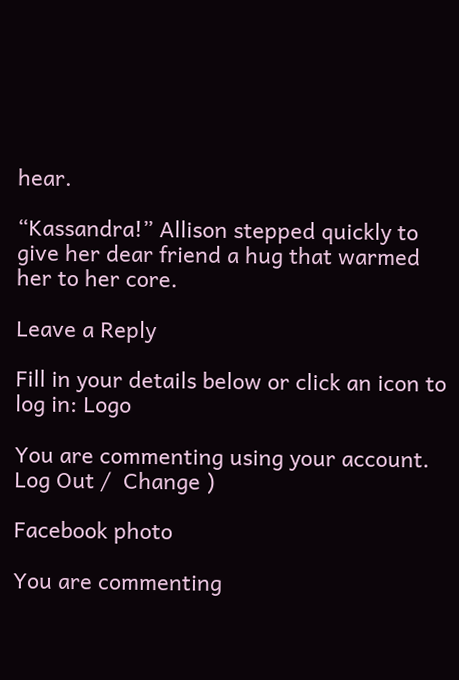hear.

“Kassandra!” Allison stepped quickly to give her dear friend a hug that warmed her to her core.

Leave a Reply

Fill in your details below or click an icon to log in: Logo

You are commenting using your account. Log Out /  Change )

Facebook photo

You are commenting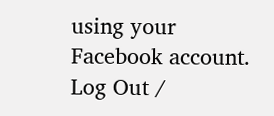using your Facebook account. Log Out /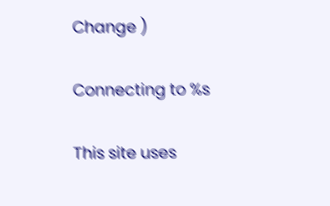Change )

Connecting to %s

This site uses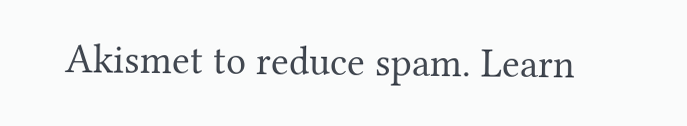Akismet to reduce spam. Learn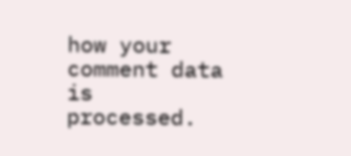how your comment data is processed.